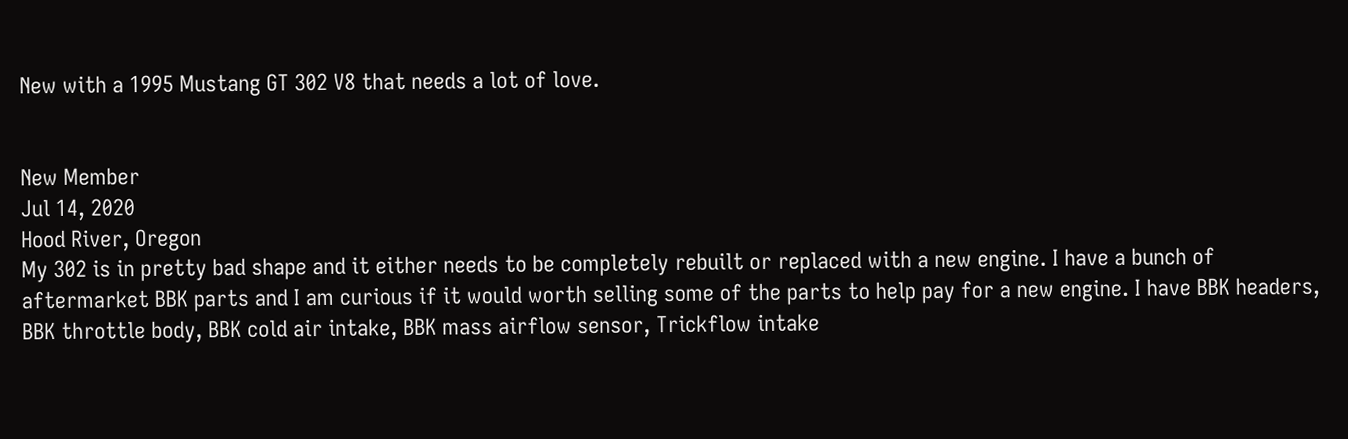New with a 1995 Mustang GT 302 V8 that needs a lot of love.


New Member
Jul 14, 2020
Hood River, Oregon
My 302 is in pretty bad shape and it either needs to be completely rebuilt or replaced with a new engine. I have a bunch of aftermarket BBK parts and I am curious if it would worth selling some of the parts to help pay for a new engine. I have BBK headers, BBK throttle body, BBK cold air intake, BBK mass airflow sensor, Trickflow intake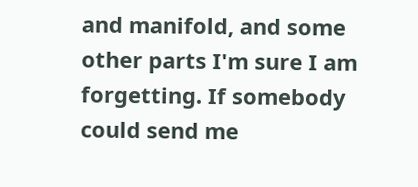and manifold, and some other parts I'm sure I am forgetting. If somebody could send me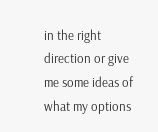in the right direction or give me some ideas of what my options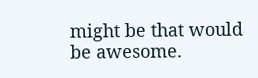might be that would be awesome.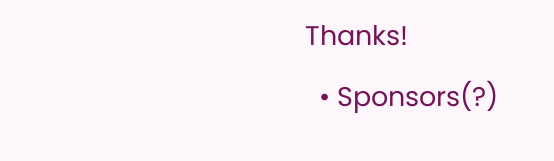Thanks!
  • Sponsors(?)